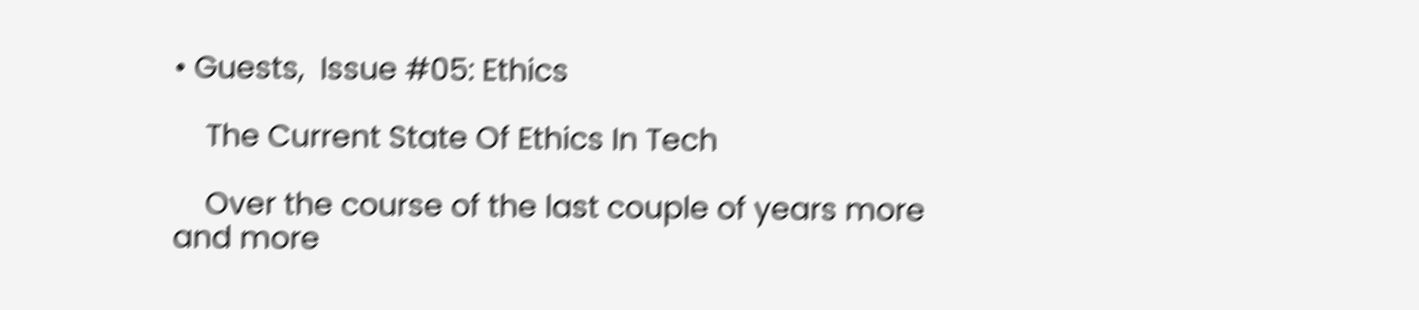• Guests,  Issue #05: Ethics

    The Current State Of Ethics In Tech

    Over the course of the last couple of years more and more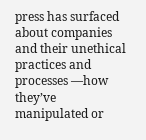press has surfaced about companies and their unethical practices and processes —how they’ve manipulated or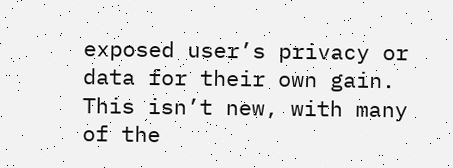exposed user’s privacy or data for their own gain. This isn’t new, with many of the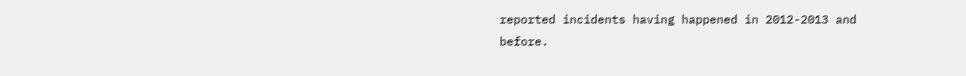reported incidents having happened in 2012-2013 and before.